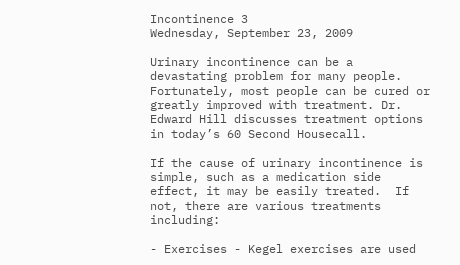Incontinence 3
Wednesday, September 23, 2009

Urinary incontinence can be a devastating problem for many people.  Fortunately, most people can be cured or greatly improved with treatment. Dr. Edward Hill discusses treatment options in today’s 60 Second Housecall.

If the cause of urinary incontinence is simple, such as a medication side effect, it may be easily treated.  If not, there are various treatments including:

- Exercises - Kegel exercises are used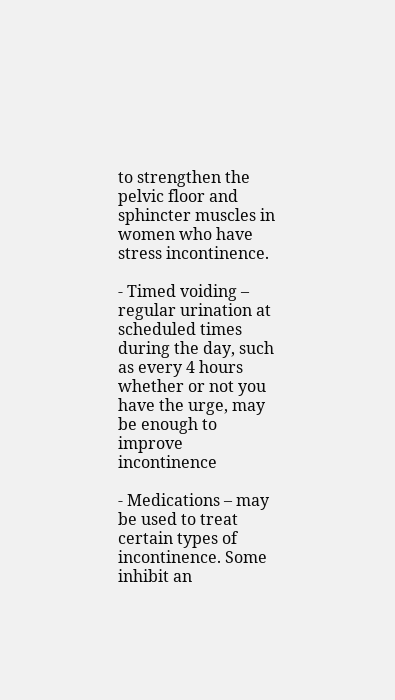to strengthen the pelvic floor and sphincter muscles in women who have stress incontinence.

- Timed voiding – regular urination at scheduled times during the day, such as every 4 hours whether or not you have the urge, may be enough to improve incontinence

- Medications – may be used to treat certain types of incontinence. Some inhibit an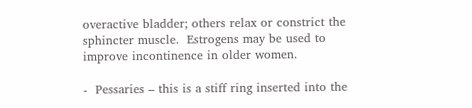overactive bladder; others relax or constrict the sphincter muscle.  Estrogens may be used to improve incontinence in older women.

-  Pessaries – this is a stiff ring inserted into the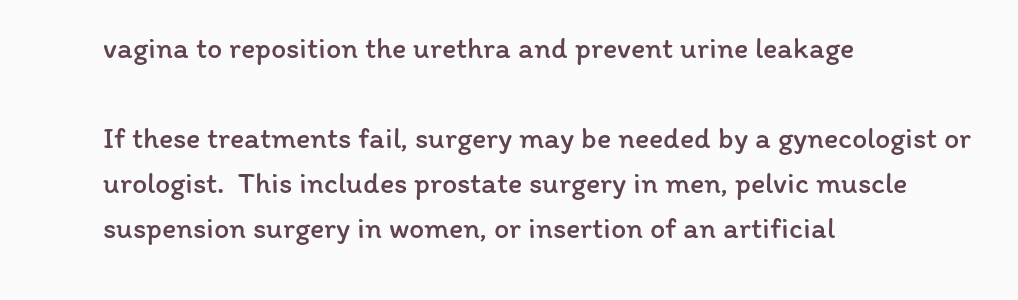vagina to reposition the urethra and prevent urine leakage

If these treatments fail, surgery may be needed by a gynecologist or urologist.  This includes prostate surgery in men, pelvic muscle suspension surgery in women, or insertion of an artificial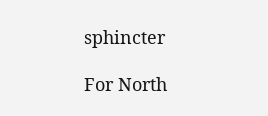sphincter

For North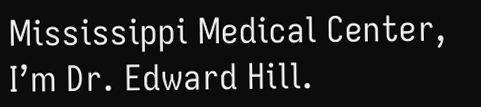Mississippi Medical Center, I’m Dr. Edward Hill.